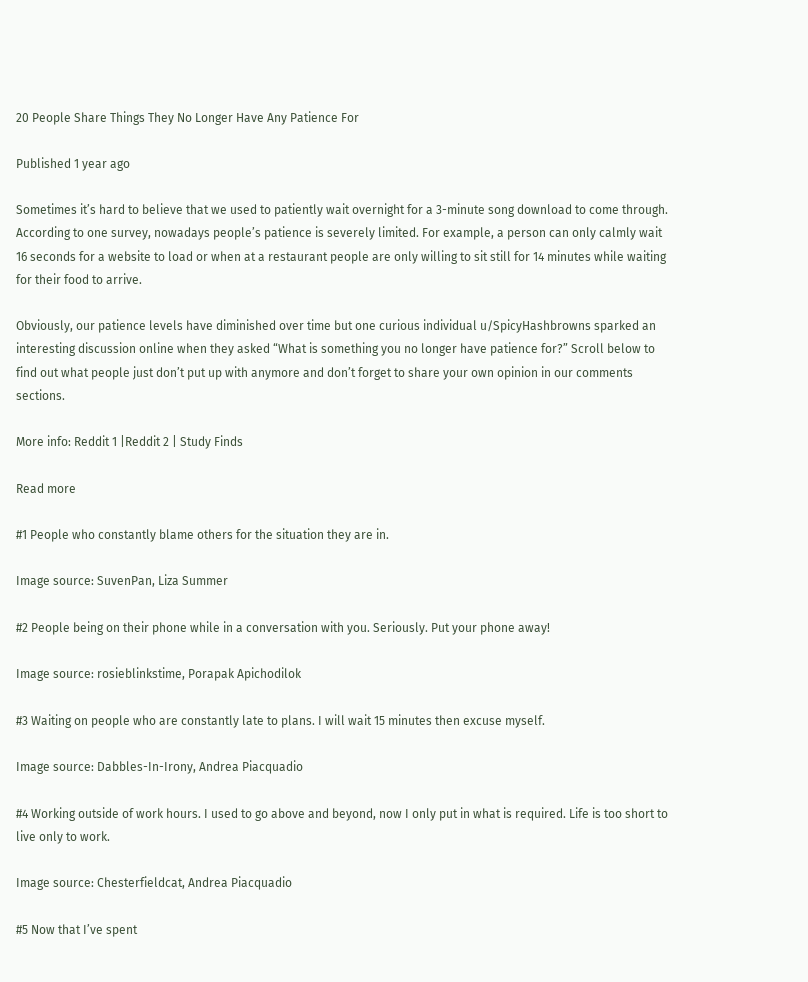20 People Share Things They No Longer Have Any Patience For

Published 1 year ago

Sometimes it’s hard to believe that we used to patiently wait overnight for a 3-minute song download to come through. According to one survey, nowadays people’s patience is severely limited. For example, a person can only calmly wait 16 seconds for a website to load or when at a restaurant people are only willing to sit still for 14 minutes while waiting for their food to arrive.

Obviously, our patience levels have diminished over time but one curious individual u/SpicyHashbrowns sparked an interesting discussion online when they asked “What is something you no longer have patience for?” Scroll below to find out what people just don’t put up with anymore and don’t forget to share your own opinion in our comments sections.

More info: Reddit 1 |Reddit 2 | Study Finds

Read more

#1 People who constantly blame others for the situation they are in.

Image source: SuvenPan, Liza Summer

#2 People being on their phone while in a conversation with you. Seriously. Put your phone away!

Image source: rosieblinkstime, Porapak Apichodilok

#3 Waiting on people who are constantly late to plans. I will wait 15 minutes then excuse myself.

Image source: Dabbles-In-Irony, Andrea Piacquadio

#4 Working outside of work hours. I used to go above and beyond, now I only put in what is required. Life is too short to live only to work.

Image source: Chesterfieldcat, Andrea Piacquadio

#5 Now that I’ve spent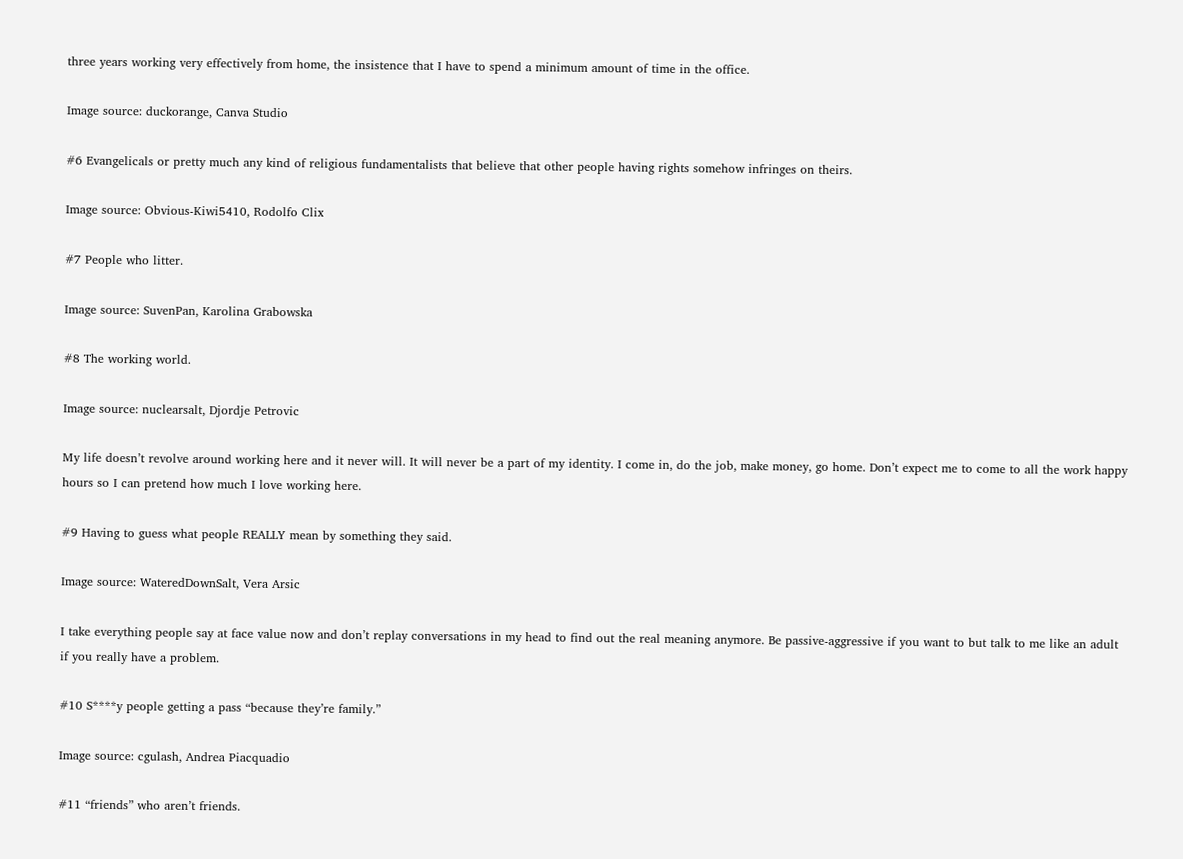three years working very effectively from home, the insistence that I have to spend a minimum amount of time in the office.

Image source: duckorange, Canva Studio

#6 Evangelicals or pretty much any kind of religious fundamentalists that believe that other people having rights somehow infringes on theirs.

Image source: Obvious-Kiwi5410, Rodolfo Clix

#7 People who litter.

Image source: SuvenPan, Karolina Grabowska

#8 The working world.

Image source: nuclearsalt, Djordje Petrovic

My life doesn’t revolve around working here and it never will. It will never be a part of my identity. I come in, do the job, make money, go home. Don’t expect me to come to all the work happy hours so I can pretend how much I love working here.

#9 Having to guess what people REALLY mean by something they said.

Image source: WateredDownSalt, Vera Arsic

I take everything people say at face value now and don’t replay conversations in my head to find out the real meaning anymore. Be passive-aggressive if you want to but talk to me like an adult if you really have a problem.

#10 S****y people getting a pass “because they’re family.”

Image source: cgulash, Andrea Piacquadio

#11 “friends” who aren’t friends.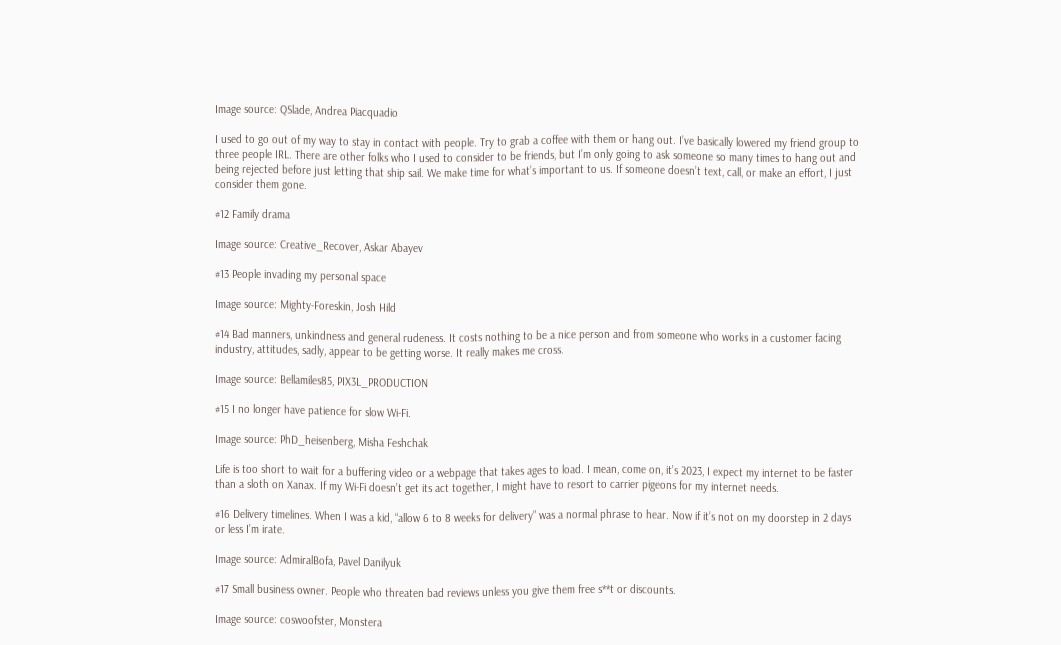Image source: QSlade, Andrea Piacquadio

I used to go out of my way to stay in contact with people. Try to grab a coffee with them or hang out. I’ve basically lowered my friend group to three people IRL. There are other folks who I used to consider to be friends, but I’m only going to ask someone so many times to hang out and being rejected before just letting that ship sail. We make time for what’s important to us. If someone doesn’t text, call, or make an effort, I just consider them gone.

#12 Family drama

Image source: Creative_Recover, Askar Abayev

#13 People invading my personal space

Image source: Mighty-Foreskin, Josh Hild

#14 Bad manners, unkindness and general rudeness. It costs nothing to be a nice person and from someone who works in a customer facing industry, attitudes, sadly, appear to be getting worse. It really makes me cross.

Image source: Bellamiles85, PIX3L_PRODUCTION

#15 I no longer have patience for slow Wi-Fi.

Image source: PhD_heisenberg, Misha Feshchak

Life is too short to wait for a buffering video or a webpage that takes ages to load. I mean, come on, it’s 2023, I expect my internet to be faster than a sloth on Xanax. If my Wi-Fi doesn’t get its act together, I might have to resort to carrier pigeons for my internet needs.

#16 Delivery timelines. When I was a kid, “allow 6 to 8 weeks for delivery” was a normal phrase to hear. Now if it’s not on my doorstep in 2 days or less I’m irate.

Image source: AdmiralBofa, Pavel Danilyuk

#17 Small business owner. People who threaten bad reviews unless you give them free s**t or discounts.

Image source: coswoofster, Monstera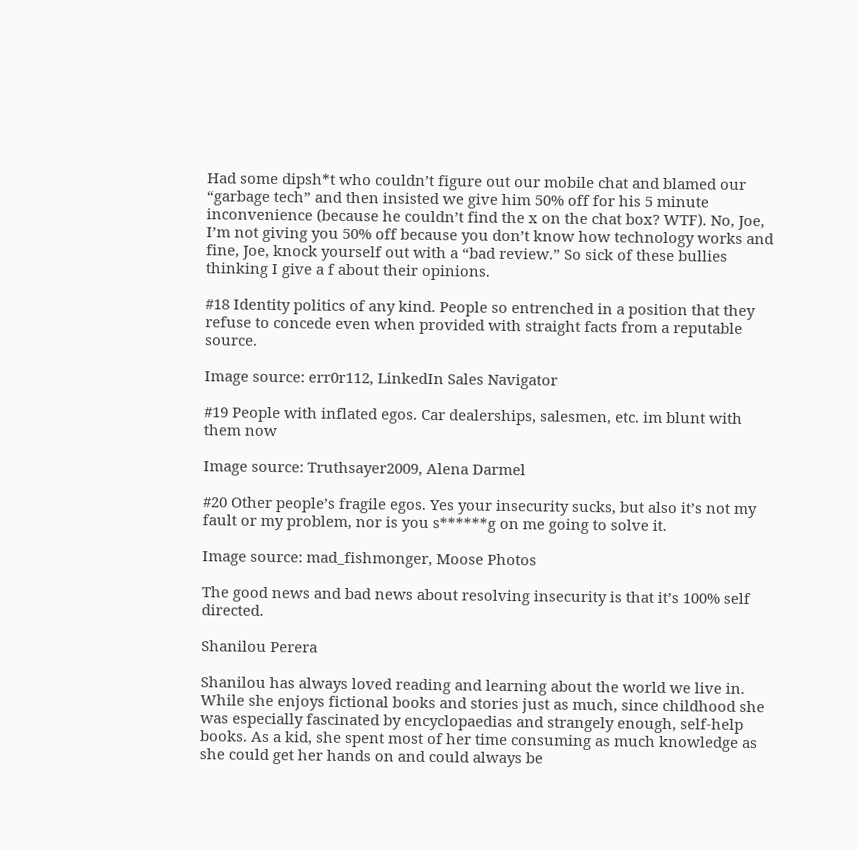Had some dipsh*t who couldn’t figure out our mobile chat and blamed our “garbage tech” and then insisted we give him 50% off for his 5 minute inconvenience (because he couldn’t find the x on the chat box? WTF). No, Joe, I’m not giving you 50% off because you don’t know how technology works and fine, Joe, knock yourself out with a “bad review.” So sick of these bullies thinking I give a f about their opinions.

#18 Identity politics of any kind. People so entrenched in a position that they refuse to concede even when provided with straight facts from a reputable source.

Image source: err0r112, LinkedIn Sales Navigator

#19 People with inflated egos. Car dealerships, salesmen, etc. im blunt with them now

Image source: Truthsayer2009, Alena Darmel

#20 Other people’s fragile egos. Yes your insecurity sucks, but also it’s not my fault or my problem, nor is you s******g on me going to solve it.

Image source: mad_fishmonger, Moose Photos

The good news and bad news about resolving insecurity is that it’s 100% self directed.

Shanilou Perera

Shanilou has always loved reading and learning about the world we live in. While she enjoys fictional books and stories just as much, since childhood she was especially fascinated by encyclopaedias and strangely enough, self-help books. As a kid, she spent most of her time consuming as much knowledge as she could get her hands on and could always be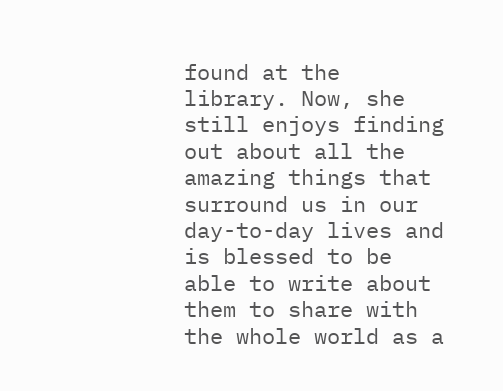found at the library. Now, she still enjoys finding out about all the amazing things that surround us in our day-to-day lives and is blessed to be able to write about them to share with the whole world as a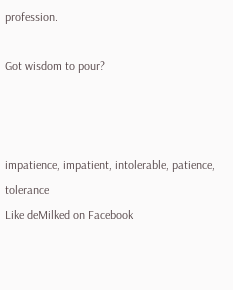profession.

Got wisdom to pour?



impatience, impatient, intolerable, patience, tolerance
Like deMilked on Facebook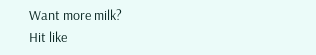Want more milk?
Hit like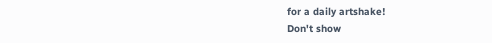for a daily artshake!
Don't show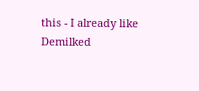this - I already like Demilked